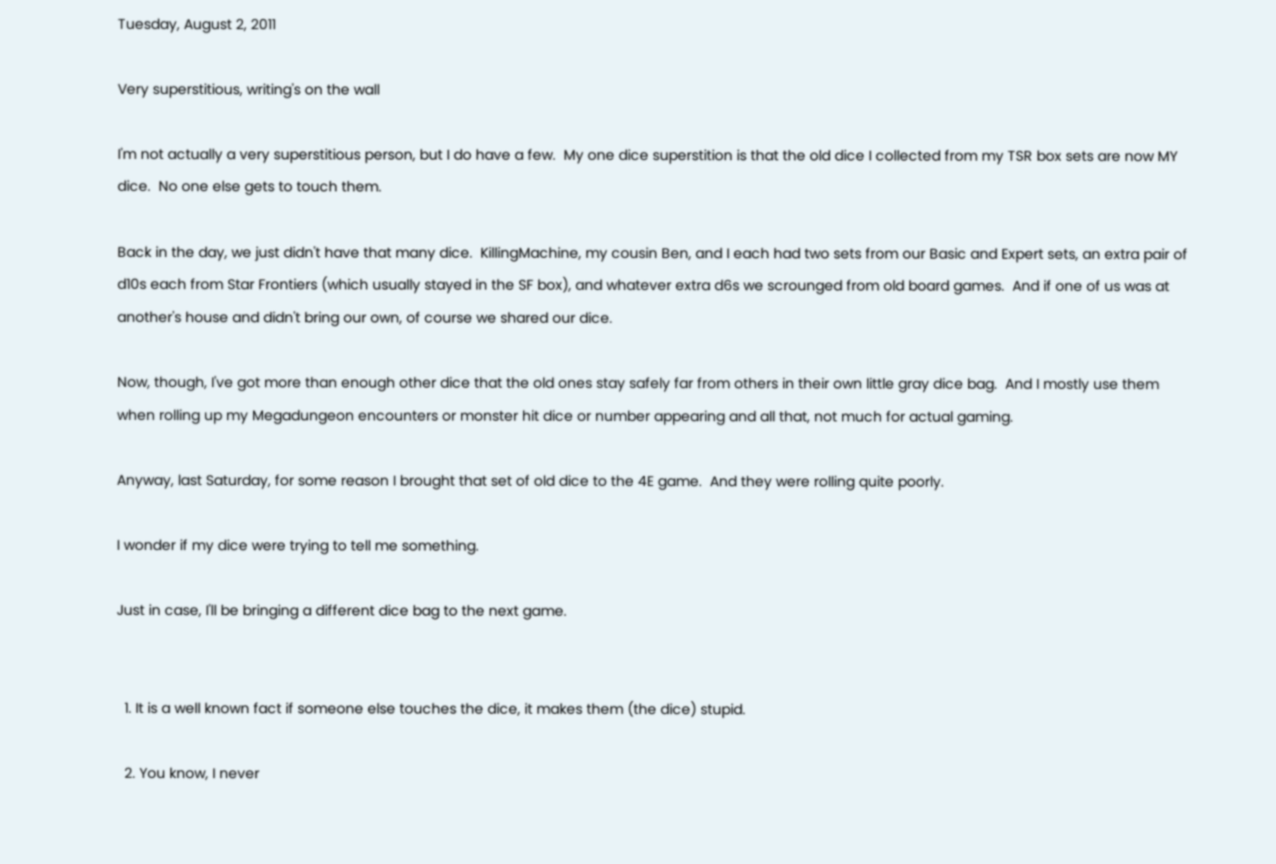Tuesday, August 2, 2011

Very superstitious, writing's on the wall

I'm not actually a very superstitious person, but I do have a few.  My one dice superstition is that the old dice I collected from my TSR box sets are now MY dice.  No one else gets to touch them.

Back in the day, we just didn't have that many dice.  KillingMachine, my cousin Ben, and I each had two sets from our Basic and Expert sets, an extra pair of d10s each from Star Frontiers (which usually stayed in the SF box), and whatever extra d6s we scrounged from old board games.  And if one of us was at another's house and didn't bring our own, of course we shared our dice.

Now, though, I've got more than enough other dice that the old ones stay safely far from others in their own little gray dice bag.  And I mostly use them when rolling up my Megadungeon encounters or monster hit dice or number appearing and all that, not much for actual gaming.

Anyway, last Saturday, for some reason I brought that set of old dice to the 4E game.  And they were rolling quite poorly.

I wonder if my dice were trying to tell me something.

Just in case, I'll be bringing a different dice bag to the next game.


  1. It is a well known fact if someone else touches the dice, it makes them (the dice) stupid.

  2. You know, I never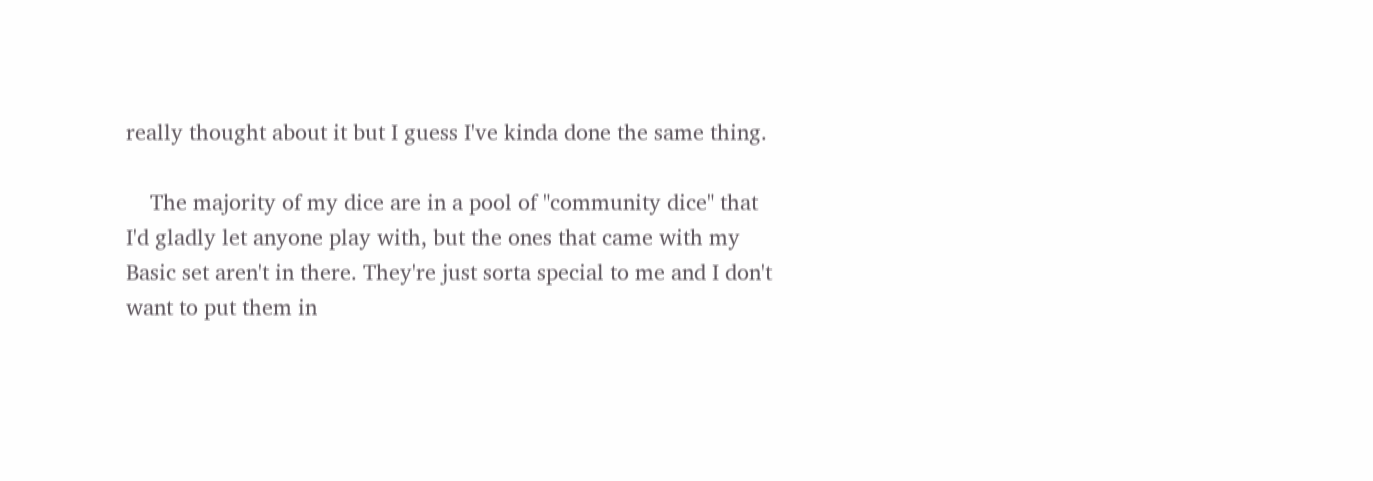really thought about it but I guess I've kinda done the same thing.

    The majority of my dice are in a pool of "community dice" that I'd gladly let anyone play with, but the ones that came with my Basic set aren't in there. They're just sorta special to me and I don't want to put them in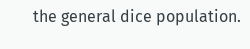the general dice population.